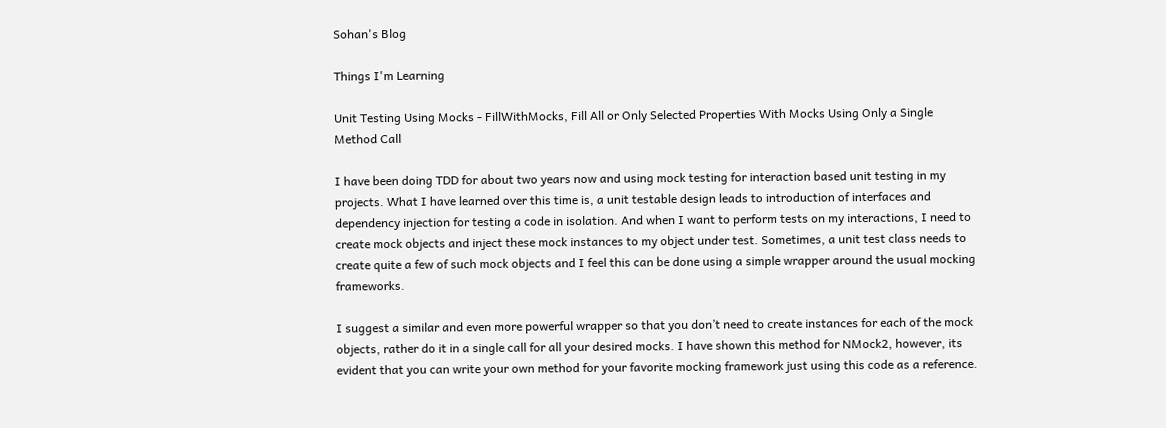Sohan's Blog

Things I'm Learning

Unit Testing Using Mocks - FillWithMocks, Fill All or Only Selected Properties With Mocks Using Only a Single Method Call

I have been doing TDD for about two years now and using mock testing for interaction based unit testing in my projects. What I have learned over this time is, a unit testable design leads to introduction of interfaces and dependency injection for testing a code in isolation. And when I want to perform tests on my interactions, I need to create mock objects and inject these mock instances to my object under test. Sometimes, a unit test class needs to create quite a few of such mock objects and I feel this can be done using a simple wrapper around the usual mocking frameworks.

I suggest a similar and even more powerful wrapper so that you don’t need to create instances for each of the mock objects, rather do it in a single call for all your desired mocks. I have shown this method for NMock2, however, its evident that you can write your own method for your favorite mocking framework just using this code as a reference.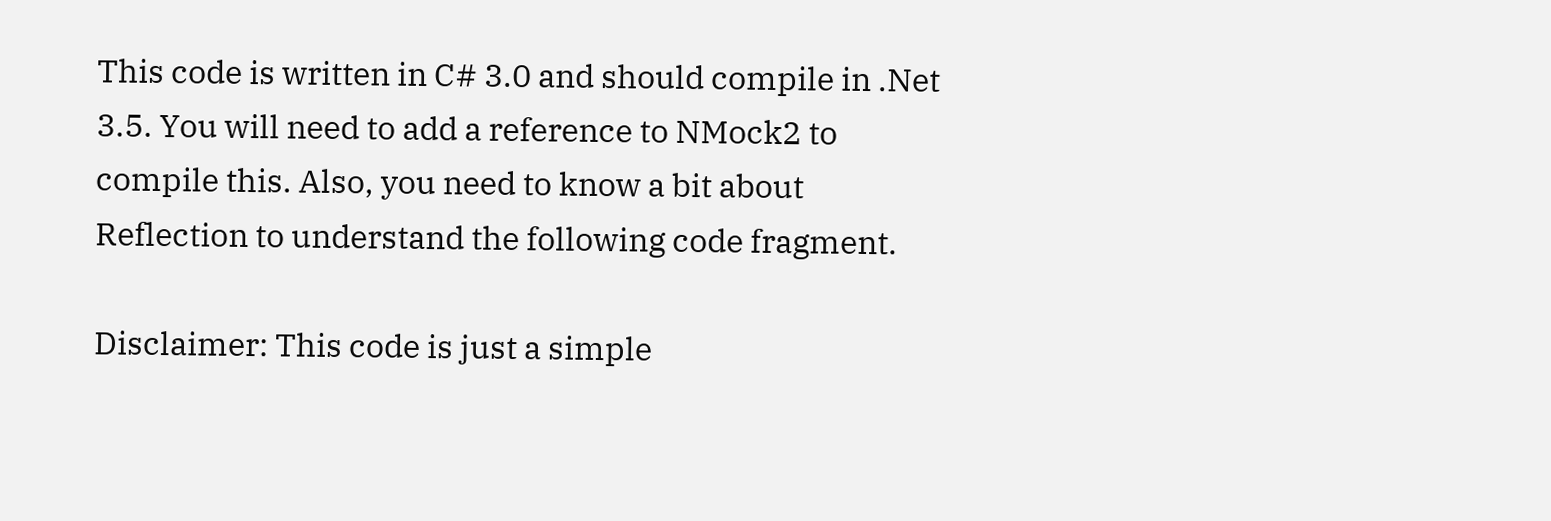This code is written in C# 3.0 and should compile in .Net 3.5. You will need to add a reference to NMock2 to compile this. Also, you need to know a bit about Reflection to understand the following code fragment.

Disclaimer: This code is just a simple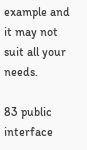example and it may not suit all your needs.

83 public interface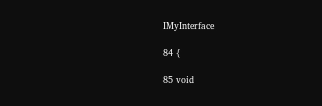IMyInterface

84 {

85 void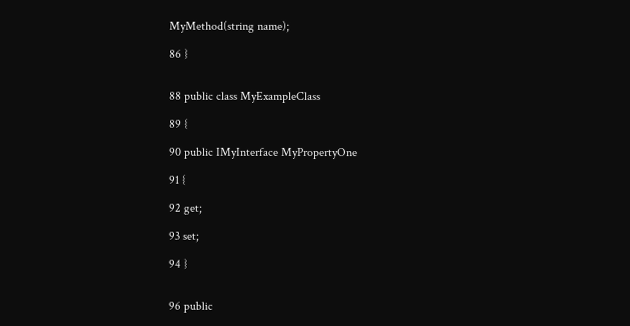MyMethod(string name);

86 }


88 public class MyExampleClass

89 {

90 public IMyInterface MyPropertyOne

91 {

92 get;

93 set;

94 }


96 public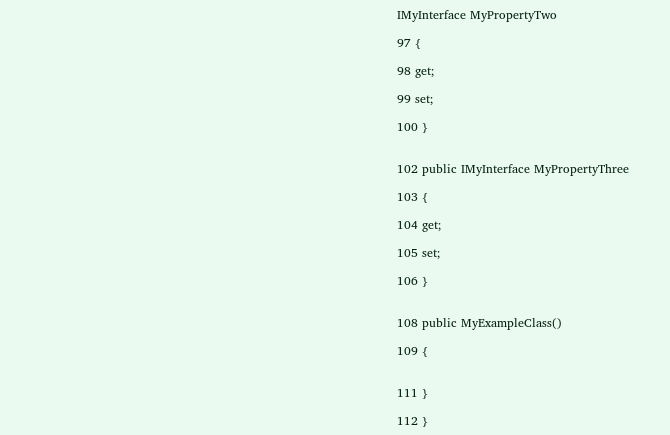IMyInterface MyPropertyTwo

97 {

98 get;

99 set;

100 }


102 public IMyInterface MyPropertyThree

103 {

104 get;

105 set;

106 }


108 public MyExampleClass()

109 {


111 }

112 }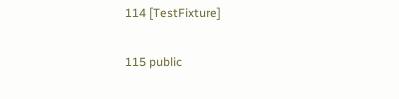114 [TestFixture]

115 public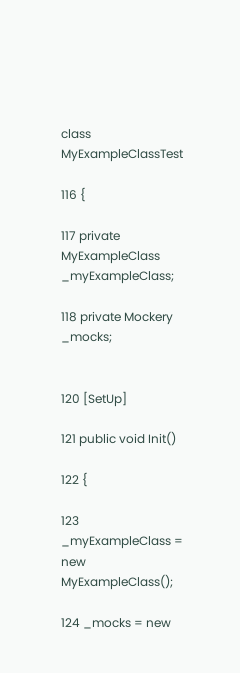class MyExampleClassTest

116 {

117 private MyExampleClass _myExampleClass;

118 private Mockery _mocks;


120 [SetUp]

121 public void Init()

122 {

123 _myExampleClass = new MyExampleClass();

124 _mocks = new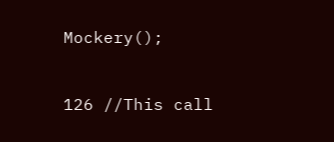Mockery();


126 //This call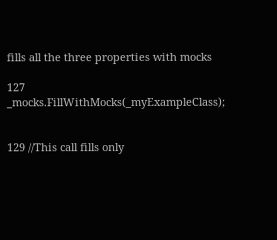fills all the three properties with mocks

127 _mocks.FillWithMocks(_myExampleClass);


129 //This call fills only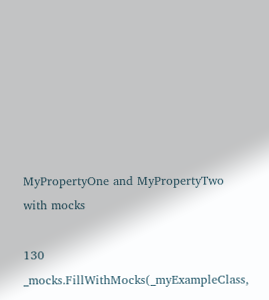MyPropertyOne and MyPropertyTwo with mocks

130 _mocks.FillWithMocks(_myExampleClass,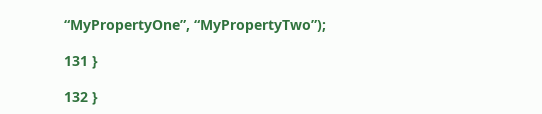“MyPropertyOne”, “MyPropertyTwo”);

131 }

132 }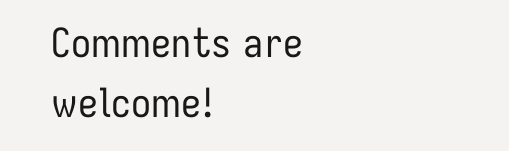Comments are welcome!